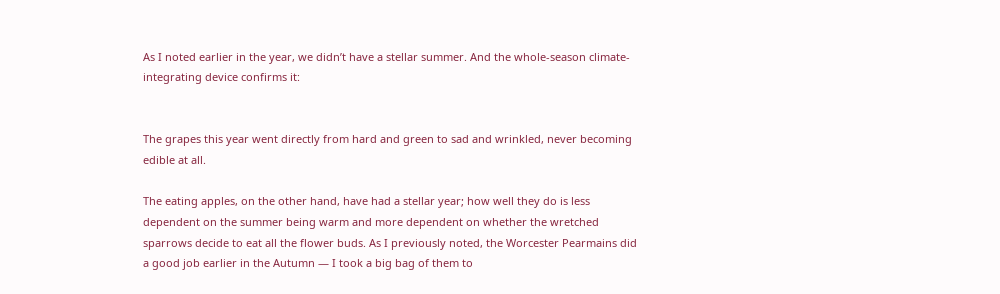As I noted earlier in the year, we didn’t have a stellar summer. And the whole-season climate-integrating device confirms it:


The grapes this year went directly from hard and green to sad and wrinkled, never becoming edible at all.

The eating apples, on the other hand, have had a stellar year; how well they do is less dependent on the summer being warm and more dependent on whether the wretched sparrows decide to eat all the flower buds. As I previously noted, the Worcester Pearmains did a good job earlier in the Autumn — I took a big bag of them to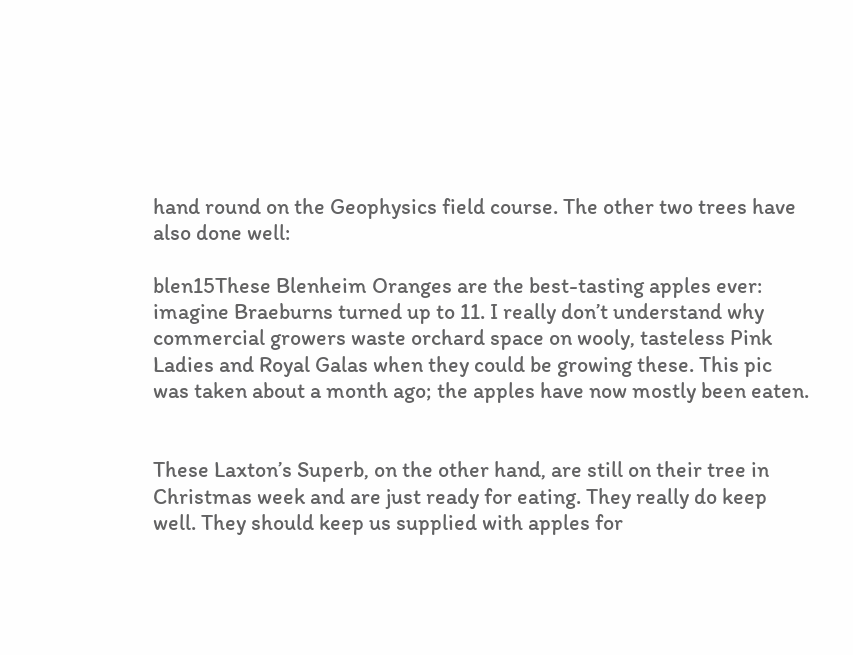hand round on the Geophysics field course. The other two trees have also done well:

blen15These Blenheim Oranges are the best-tasting apples ever: imagine Braeburns turned up to 11. I really don’t understand why commercial growers waste orchard space on wooly, tasteless Pink Ladies and Royal Galas when they could be growing these. This pic was taken about a month ago; the apples have now mostly been eaten.


These Laxton’s Superb, on the other hand, are still on their tree in Christmas week and are just ready for eating. They really do keep well. They should keep us supplied with apples for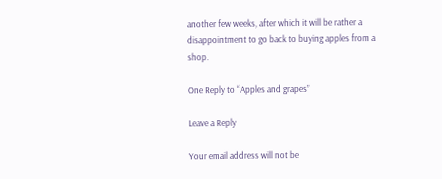another few weeks, after which it will be rather a disappointment to go back to buying apples from a shop.

One Reply to “Apples and grapes”

Leave a Reply

Your email address will not be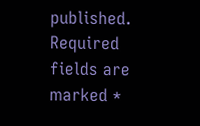published. Required fields are marked *